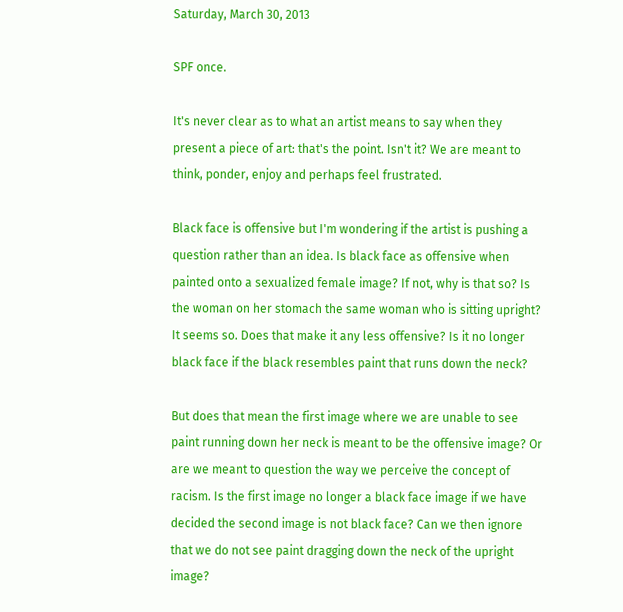Saturday, March 30, 2013

SPF once.

It's never clear as to what an artist means to say when they present a piece of art: that's the point. Isn't it? We are meant to think, ponder, enjoy and perhaps feel frustrated.

Black face is offensive but I'm wondering if the artist is pushing a question rather than an idea. Is black face as offensive when painted onto a sexualized female image? If not, why is that so? Is the woman on her stomach the same woman who is sitting upright? It seems so. Does that make it any less offensive? Is it no longer black face if the black resembles paint that runs down the neck?

But does that mean the first image where we are unable to see paint running down her neck is meant to be the offensive image? Or are we meant to question the way we perceive the concept of racism. Is the first image no longer a black face image if we have decided the second image is not black face? Can we then ignore that we do not see paint dragging down the neck of the upright image?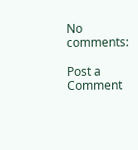No comments:

Post a Comment